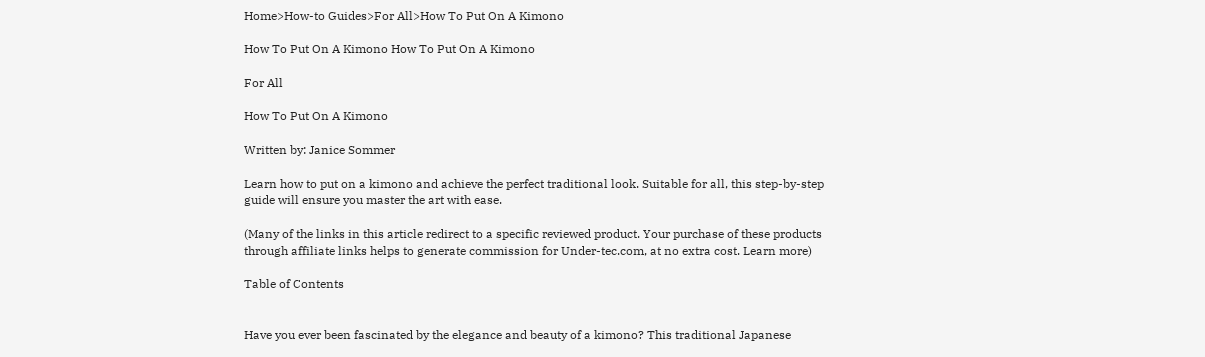Home>How-to Guides>For All>How To Put On A Kimono

How To Put On A Kimono How To Put On A Kimono

For All

How To Put On A Kimono

Written by: Janice Sommer

Learn how to put on a kimono and achieve the perfect traditional look. Suitable for all, this step-by-step guide will ensure you master the art with ease.

(Many of the links in this article redirect to a specific reviewed product. Your purchase of these products through affiliate links helps to generate commission for Under-tec.com, at no extra cost. Learn more)

Table of Contents


Have you ever been fascinated by the elegance and beauty of a kimono? This traditional Japanese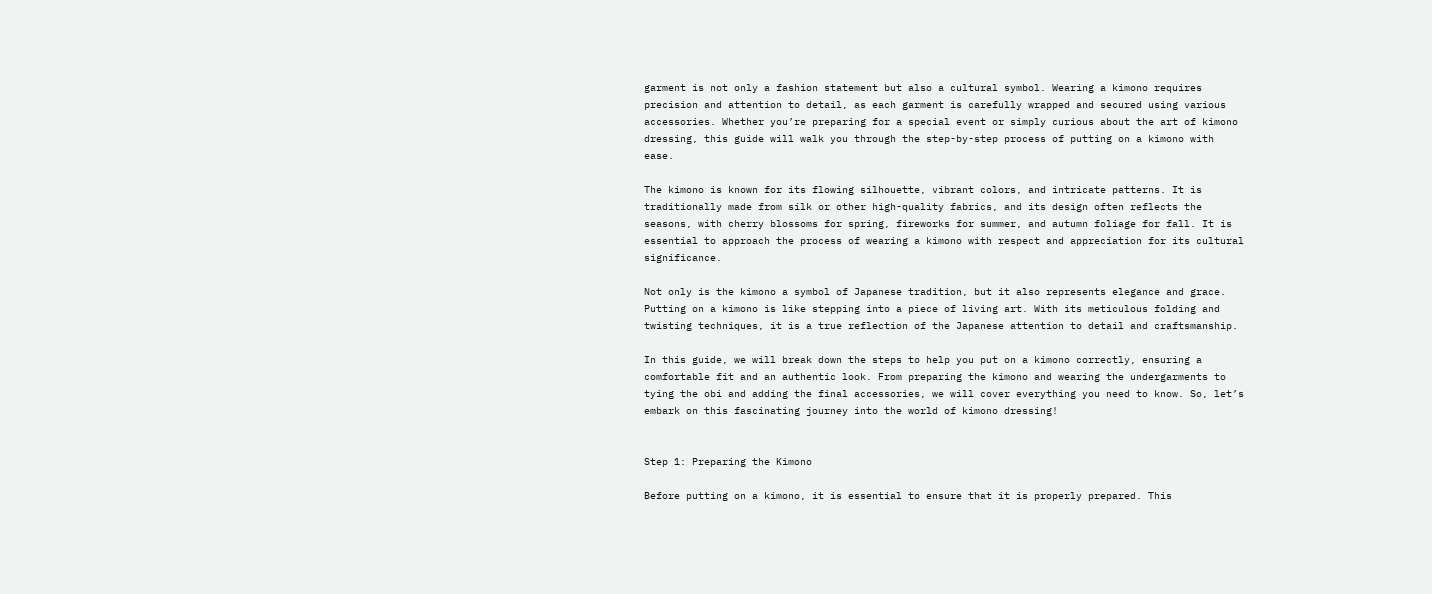garment is not only a fashion statement but also a cultural symbol. Wearing a kimono requires precision and attention to detail, as each garment is carefully wrapped and secured using various accessories. Whether you’re preparing for a special event or simply curious about the art of kimono dressing, this guide will walk you through the step-by-step process of putting on a kimono with ease.

The kimono is known for its flowing silhouette, vibrant colors, and intricate patterns. It is traditionally made from silk or other high-quality fabrics, and its design often reflects the seasons, with cherry blossoms for spring, fireworks for summer, and autumn foliage for fall. It is essential to approach the process of wearing a kimono with respect and appreciation for its cultural significance.

Not only is the kimono a symbol of Japanese tradition, but it also represents elegance and grace. Putting on a kimono is like stepping into a piece of living art. With its meticulous folding and twisting techniques, it is a true reflection of the Japanese attention to detail and craftsmanship.

In this guide, we will break down the steps to help you put on a kimono correctly, ensuring a comfortable fit and an authentic look. From preparing the kimono and wearing the undergarments to tying the obi and adding the final accessories, we will cover everything you need to know. So, let’s embark on this fascinating journey into the world of kimono dressing!


Step 1: Preparing the Kimono

Before putting on a kimono, it is essential to ensure that it is properly prepared. This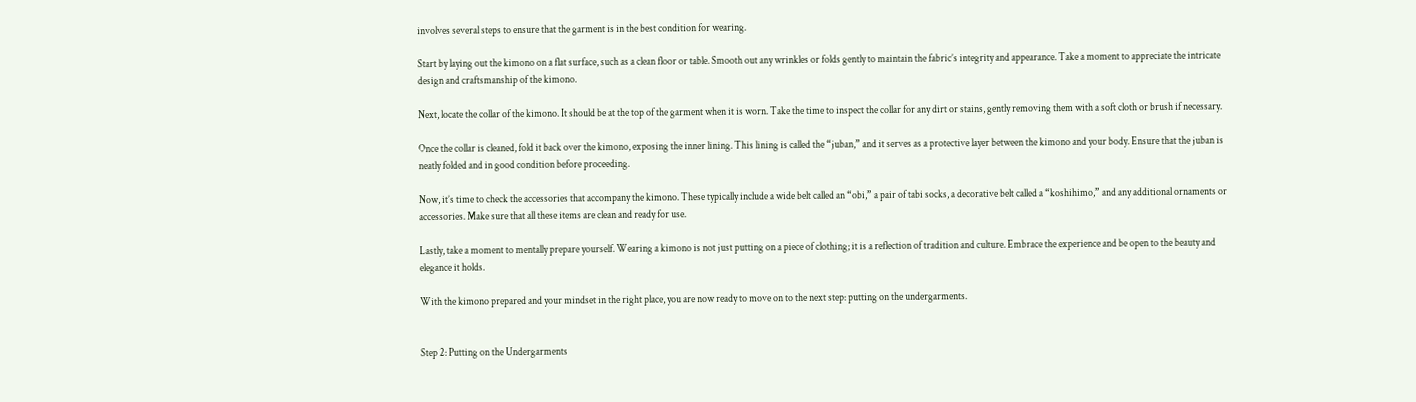involves several steps to ensure that the garment is in the best condition for wearing.

Start by laying out the kimono on a flat surface, such as a clean floor or table. Smooth out any wrinkles or folds gently to maintain the fabric’s integrity and appearance. Take a moment to appreciate the intricate design and craftsmanship of the kimono.

Next, locate the collar of the kimono. It should be at the top of the garment when it is worn. Take the time to inspect the collar for any dirt or stains, gently removing them with a soft cloth or brush if necessary.

Once the collar is cleaned, fold it back over the kimono, exposing the inner lining. This lining is called the “juban,” and it serves as a protective layer between the kimono and your body. Ensure that the juban is neatly folded and in good condition before proceeding.

Now, it’s time to check the accessories that accompany the kimono. These typically include a wide belt called an “obi,” a pair of tabi socks, a decorative belt called a “koshihimo,” and any additional ornaments or accessories. Make sure that all these items are clean and ready for use.

Lastly, take a moment to mentally prepare yourself. Wearing a kimono is not just putting on a piece of clothing; it is a reflection of tradition and culture. Embrace the experience and be open to the beauty and elegance it holds.

With the kimono prepared and your mindset in the right place, you are now ready to move on to the next step: putting on the undergarments.


Step 2: Putting on the Undergarments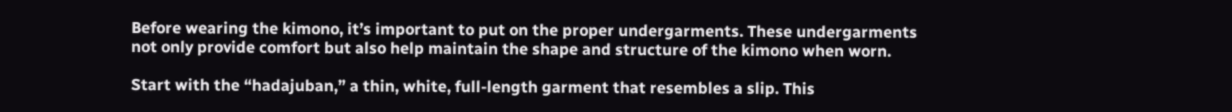Before wearing the kimono, it’s important to put on the proper undergarments. These undergarments not only provide comfort but also help maintain the shape and structure of the kimono when worn.

Start with the “hadajuban,” a thin, white, full-length garment that resembles a slip. This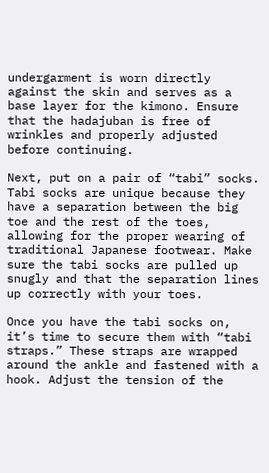undergarment is worn directly against the skin and serves as a base layer for the kimono. Ensure that the hadajuban is free of wrinkles and properly adjusted before continuing.

Next, put on a pair of “tabi” socks. Tabi socks are unique because they have a separation between the big toe and the rest of the toes, allowing for the proper wearing of traditional Japanese footwear. Make sure the tabi socks are pulled up snugly and that the separation lines up correctly with your toes.

Once you have the tabi socks on, it’s time to secure them with “tabi straps.” These straps are wrapped around the ankle and fastened with a hook. Adjust the tension of the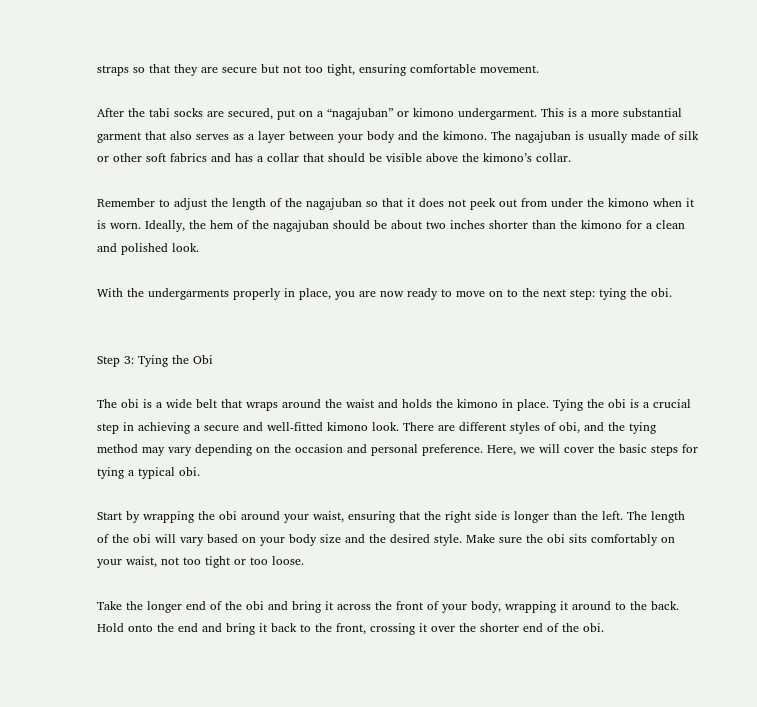straps so that they are secure but not too tight, ensuring comfortable movement.

After the tabi socks are secured, put on a “nagajuban” or kimono undergarment. This is a more substantial garment that also serves as a layer between your body and the kimono. The nagajuban is usually made of silk or other soft fabrics and has a collar that should be visible above the kimono’s collar.

Remember to adjust the length of the nagajuban so that it does not peek out from under the kimono when it is worn. Ideally, the hem of the nagajuban should be about two inches shorter than the kimono for a clean and polished look.

With the undergarments properly in place, you are now ready to move on to the next step: tying the obi.


Step 3: Tying the Obi

The obi is a wide belt that wraps around the waist and holds the kimono in place. Tying the obi is a crucial step in achieving a secure and well-fitted kimono look. There are different styles of obi, and the tying method may vary depending on the occasion and personal preference. Here, we will cover the basic steps for tying a typical obi.

Start by wrapping the obi around your waist, ensuring that the right side is longer than the left. The length of the obi will vary based on your body size and the desired style. Make sure the obi sits comfortably on your waist, not too tight or too loose.

Take the longer end of the obi and bring it across the front of your body, wrapping it around to the back. Hold onto the end and bring it back to the front, crossing it over the shorter end of the obi.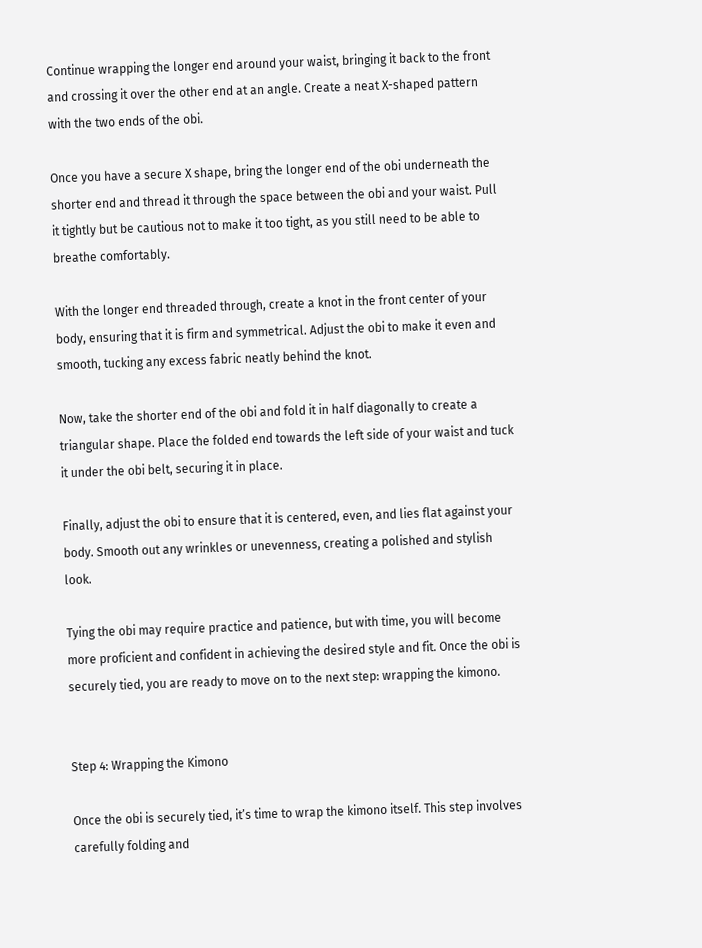Continue wrapping the longer end around your waist, bringing it back to the front and crossing it over the other end at an angle. Create a neat X-shaped pattern with the two ends of the obi.

Once you have a secure X shape, bring the longer end of the obi underneath the shorter end and thread it through the space between the obi and your waist. Pull it tightly but be cautious not to make it too tight, as you still need to be able to breathe comfortably.

With the longer end threaded through, create a knot in the front center of your body, ensuring that it is firm and symmetrical. Adjust the obi to make it even and smooth, tucking any excess fabric neatly behind the knot.

Now, take the shorter end of the obi and fold it in half diagonally to create a triangular shape. Place the folded end towards the left side of your waist and tuck it under the obi belt, securing it in place.

Finally, adjust the obi to ensure that it is centered, even, and lies flat against your body. Smooth out any wrinkles or unevenness, creating a polished and stylish look.

Tying the obi may require practice and patience, but with time, you will become more proficient and confident in achieving the desired style and fit. Once the obi is securely tied, you are ready to move on to the next step: wrapping the kimono.


Step 4: Wrapping the Kimono

Once the obi is securely tied, it’s time to wrap the kimono itself. This step involves carefully folding and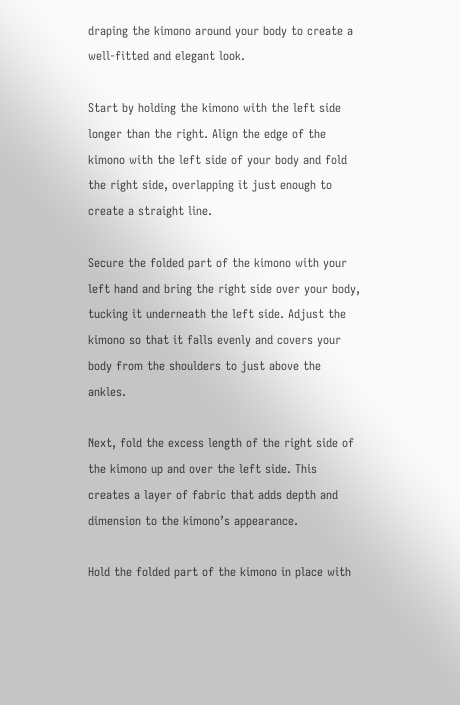draping the kimono around your body to create a well-fitted and elegant look.

Start by holding the kimono with the left side longer than the right. Align the edge of the kimono with the left side of your body and fold the right side, overlapping it just enough to create a straight line.

Secure the folded part of the kimono with your left hand and bring the right side over your body, tucking it underneath the left side. Adjust the kimono so that it falls evenly and covers your body from the shoulders to just above the ankles.

Next, fold the excess length of the right side of the kimono up and over the left side. This creates a layer of fabric that adds depth and dimension to the kimono’s appearance.

Hold the folded part of the kimono in place with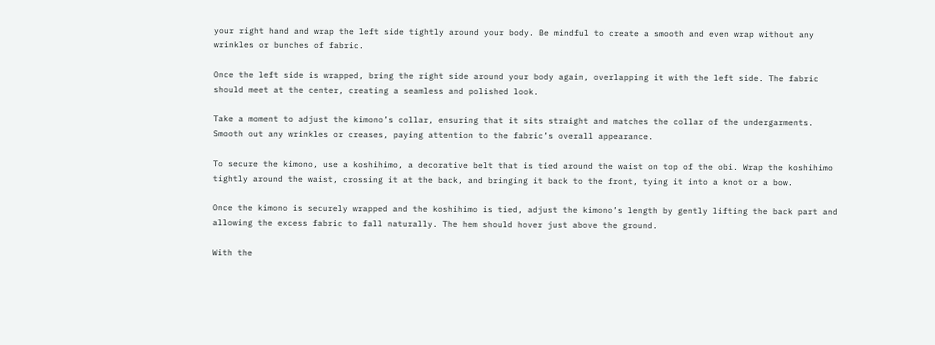your right hand and wrap the left side tightly around your body. Be mindful to create a smooth and even wrap without any wrinkles or bunches of fabric.

Once the left side is wrapped, bring the right side around your body again, overlapping it with the left side. The fabric should meet at the center, creating a seamless and polished look.

Take a moment to adjust the kimono’s collar, ensuring that it sits straight and matches the collar of the undergarments. Smooth out any wrinkles or creases, paying attention to the fabric’s overall appearance.

To secure the kimono, use a koshihimo, a decorative belt that is tied around the waist on top of the obi. Wrap the koshihimo tightly around the waist, crossing it at the back, and bringing it back to the front, tying it into a knot or a bow.

Once the kimono is securely wrapped and the koshihimo is tied, adjust the kimono’s length by gently lifting the back part and allowing the excess fabric to fall naturally. The hem should hover just above the ground.

With the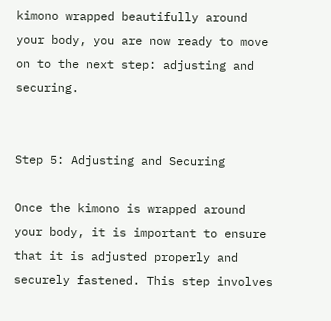kimono wrapped beautifully around your body, you are now ready to move on to the next step: adjusting and securing.


Step 5: Adjusting and Securing

Once the kimono is wrapped around your body, it is important to ensure that it is adjusted properly and securely fastened. This step involves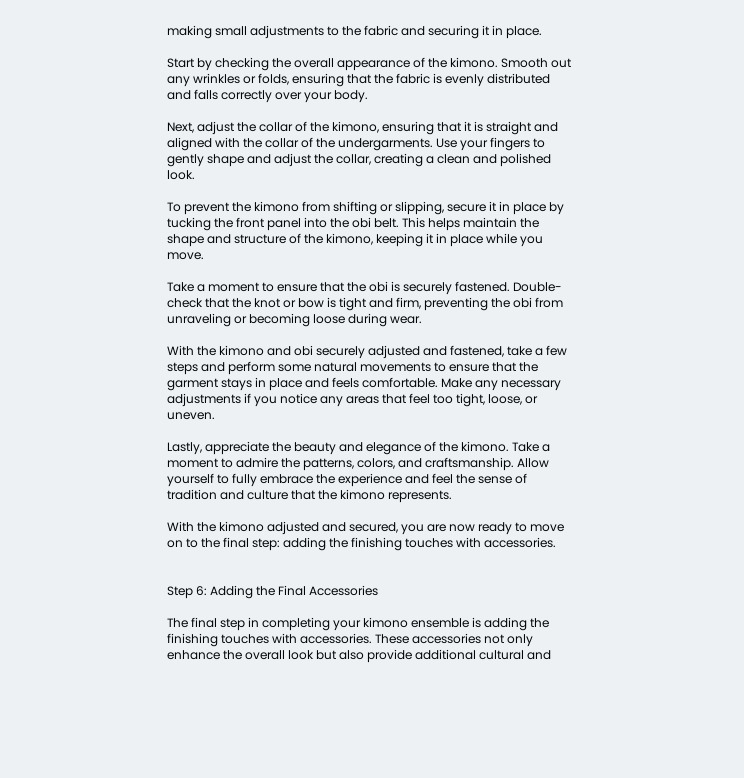making small adjustments to the fabric and securing it in place.

Start by checking the overall appearance of the kimono. Smooth out any wrinkles or folds, ensuring that the fabric is evenly distributed and falls correctly over your body.

Next, adjust the collar of the kimono, ensuring that it is straight and aligned with the collar of the undergarments. Use your fingers to gently shape and adjust the collar, creating a clean and polished look.

To prevent the kimono from shifting or slipping, secure it in place by tucking the front panel into the obi belt. This helps maintain the shape and structure of the kimono, keeping it in place while you move.

Take a moment to ensure that the obi is securely fastened. Double-check that the knot or bow is tight and firm, preventing the obi from unraveling or becoming loose during wear.

With the kimono and obi securely adjusted and fastened, take a few steps and perform some natural movements to ensure that the garment stays in place and feels comfortable. Make any necessary adjustments if you notice any areas that feel too tight, loose, or uneven.

Lastly, appreciate the beauty and elegance of the kimono. Take a moment to admire the patterns, colors, and craftsmanship. Allow yourself to fully embrace the experience and feel the sense of tradition and culture that the kimono represents.

With the kimono adjusted and secured, you are now ready to move on to the final step: adding the finishing touches with accessories.


Step 6: Adding the Final Accessories

The final step in completing your kimono ensemble is adding the finishing touches with accessories. These accessories not only enhance the overall look but also provide additional cultural and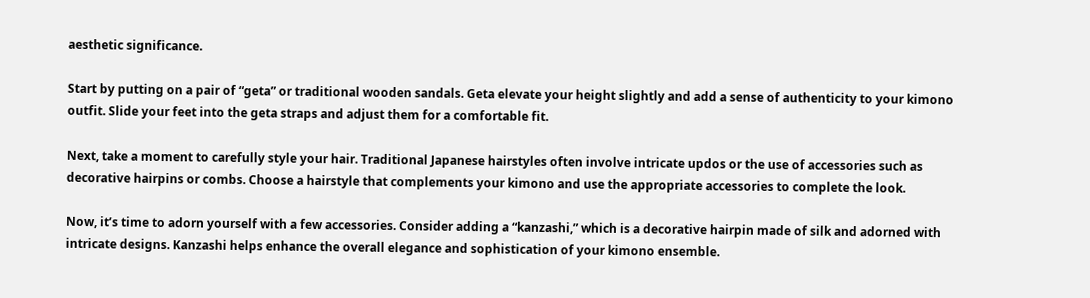aesthetic significance.

Start by putting on a pair of “geta” or traditional wooden sandals. Geta elevate your height slightly and add a sense of authenticity to your kimono outfit. Slide your feet into the geta straps and adjust them for a comfortable fit.

Next, take a moment to carefully style your hair. Traditional Japanese hairstyles often involve intricate updos or the use of accessories such as decorative hairpins or combs. Choose a hairstyle that complements your kimono and use the appropriate accessories to complete the look.

Now, it’s time to adorn yourself with a few accessories. Consider adding a “kanzashi,” which is a decorative hairpin made of silk and adorned with intricate designs. Kanzashi helps enhance the overall elegance and sophistication of your kimono ensemble.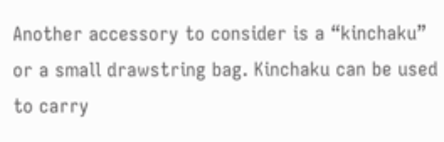Another accessory to consider is a “kinchaku” or a small drawstring bag. Kinchaku can be used to carry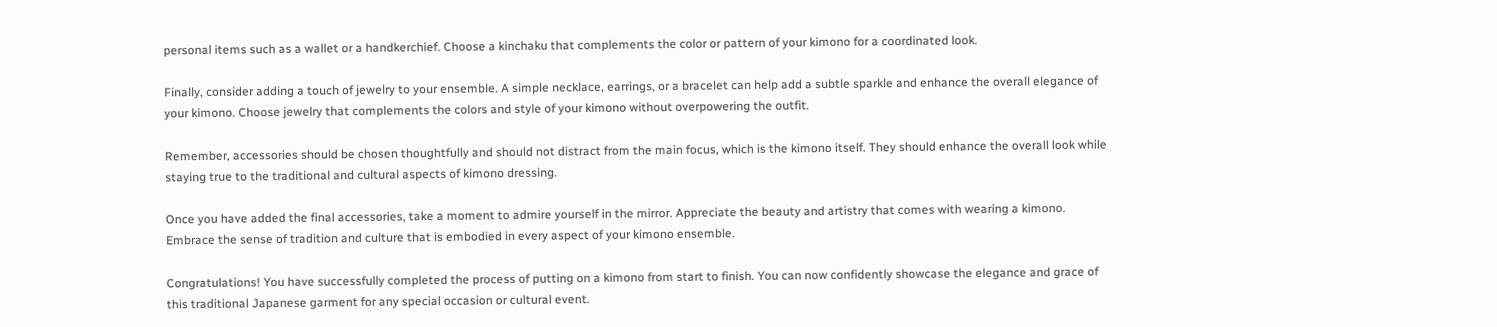personal items such as a wallet or a handkerchief. Choose a kinchaku that complements the color or pattern of your kimono for a coordinated look.

Finally, consider adding a touch of jewelry to your ensemble. A simple necklace, earrings, or a bracelet can help add a subtle sparkle and enhance the overall elegance of your kimono. Choose jewelry that complements the colors and style of your kimono without overpowering the outfit.

Remember, accessories should be chosen thoughtfully and should not distract from the main focus, which is the kimono itself. They should enhance the overall look while staying true to the traditional and cultural aspects of kimono dressing.

Once you have added the final accessories, take a moment to admire yourself in the mirror. Appreciate the beauty and artistry that comes with wearing a kimono. Embrace the sense of tradition and culture that is embodied in every aspect of your kimono ensemble.

Congratulations! You have successfully completed the process of putting on a kimono from start to finish. You can now confidently showcase the elegance and grace of this traditional Japanese garment for any special occasion or cultural event.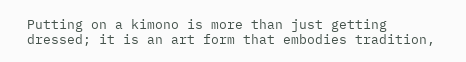Putting on a kimono is more than just getting dressed; it is an art form that embodies tradition,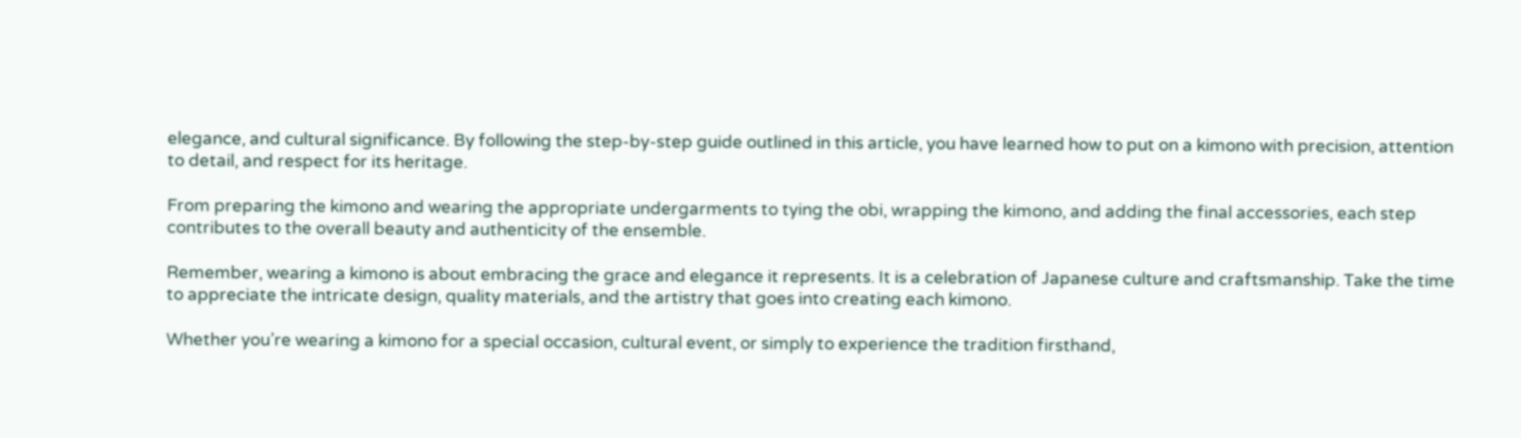elegance, and cultural significance. By following the step-by-step guide outlined in this article, you have learned how to put on a kimono with precision, attention to detail, and respect for its heritage.

From preparing the kimono and wearing the appropriate undergarments to tying the obi, wrapping the kimono, and adding the final accessories, each step contributes to the overall beauty and authenticity of the ensemble.

Remember, wearing a kimono is about embracing the grace and elegance it represents. It is a celebration of Japanese culture and craftsmanship. Take the time to appreciate the intricate design, quality materials, and the artistry that goes into creating each kimono.

Whether you’re wearing a kimono for a special occasion, cultural event, or simply to experience the tradition firsthand,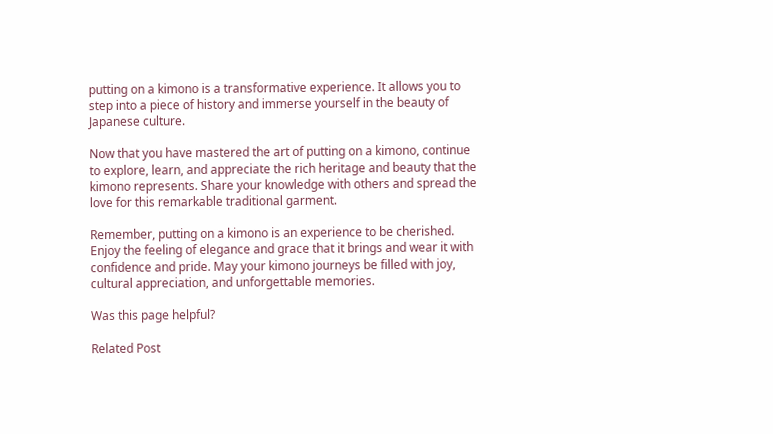putting on a kimono is a transformative experience. It allows you to step into a piece of history and immerse yourself in the beauty of Japanese culture.

Now that you have mastered the art of putting on a kimono, continue to explore, learn, and appreciate the rich heritage and beauty that the kimono represents. Share your knowledge with others and spread the love for this remarkable traditional garment.

Remember, putting on a kimono is an experience to be cherished. Enjoy the feeling of elegance and grace that it brings and wear it with confidence and pride. May your kimono journeys be filled with joy, cultural appreciation, and unforgettable memories.

Was this page helpful?

Related Post